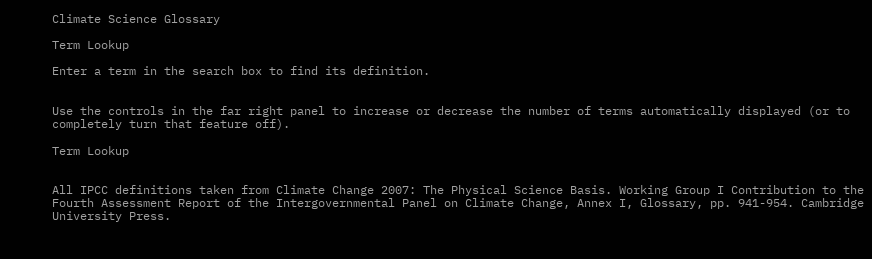Climate Science Glossary

Term Lookup

Enter a term in the search box to find its definition.


Use the controls in the far right panel to increase or decrease the number of terms automatically displayed (or to completely turn that feature off).

Term Lookup


All IPCC definitions taken from Climate Change 2007: The Physical Science Basis. Working Group I Contribution to the Fourth Assessment Report of the Intergovernmental Panel on Climate Change, Annex I, Glossary, pp. 941-954. Cambridge University Press.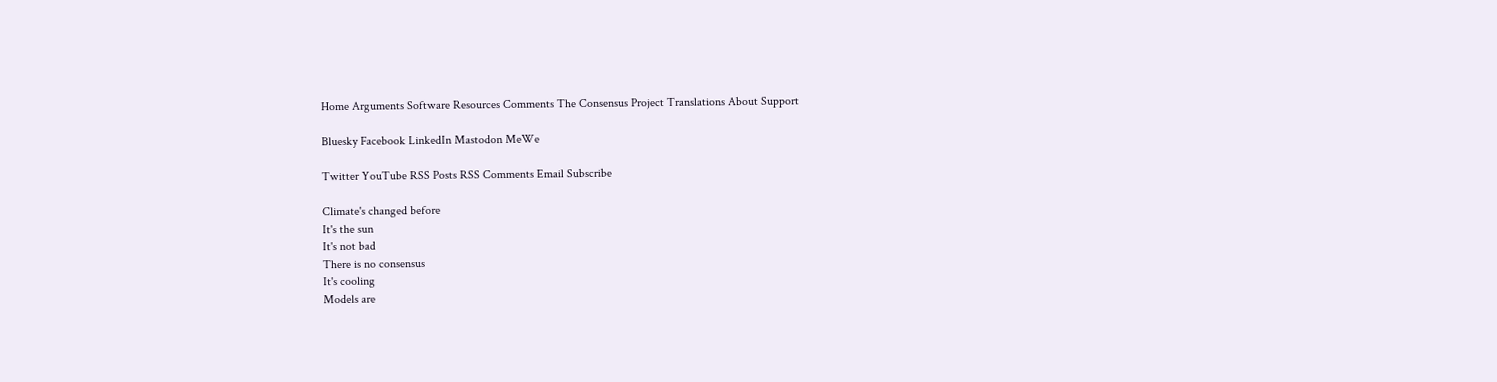Home Arguments Software Resources Comments The Consensus Project Translations About Support

Bluesky Facebook LinkedIn Mastodon MeWe

Twitter YouTube RSS Posts RSS Comments Email Subscribe

Climate's changed before
It's the sun
It's not bad
There is no consensus
It's cooling
Models are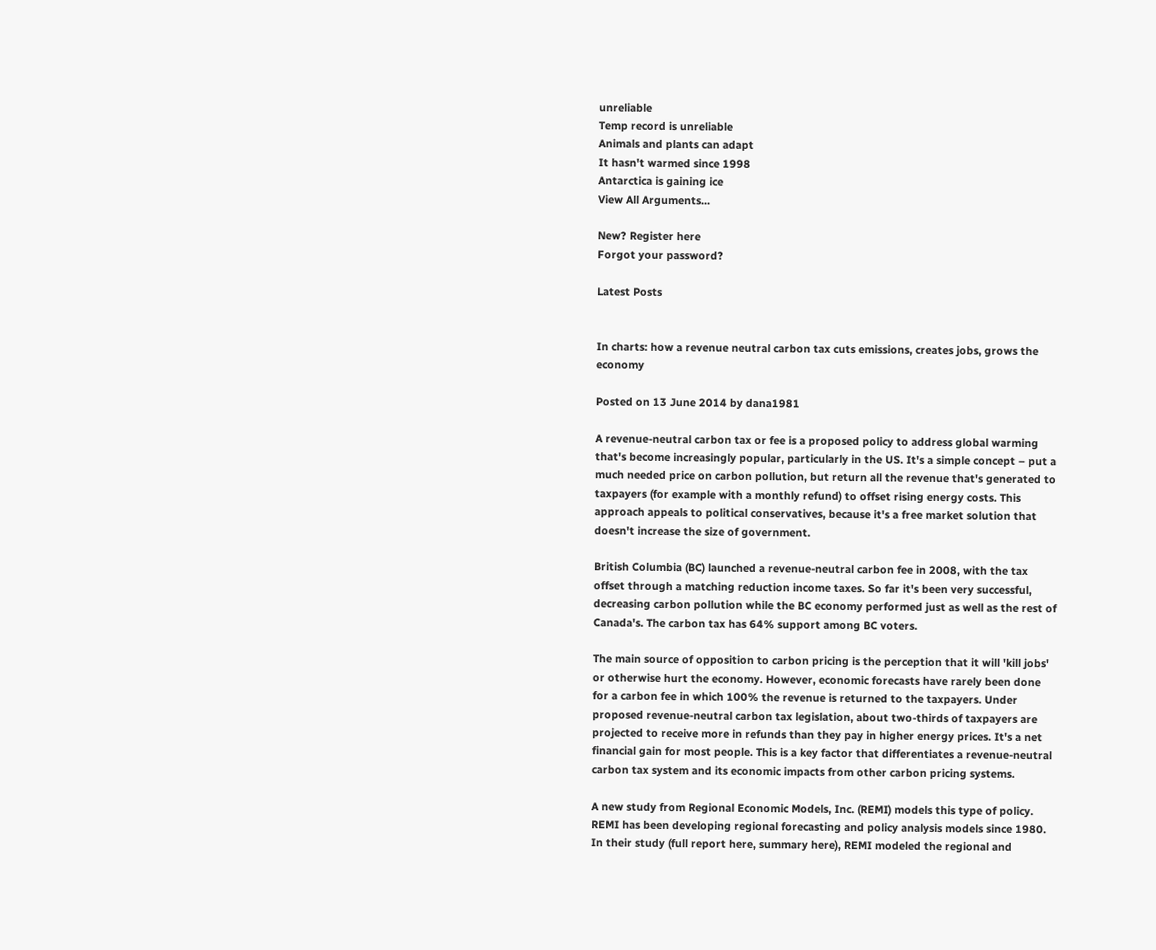unreliable
Temp record is unreliable
Animals and plants can adapt
It hasn't warmed since 1998
Antarctica is gaining ice
View All Arguments...

New? Register here
Forgot your password?

Latest Posts


In charts: how a revenue neutral carbon tax cuts emissions, creates jobs, grows the economy

Posted on 13 June 2014 by dana1981

A revenue-neutral carbon tax or fee is a proposed policy to address global warming that's become increasingly popular, particularly in the US. It's a simple concept – put a much needed price on carbon pollution, but return all the revenue that's generated to taxpayers (for example with a monthly refund) to offset rising energy costs. This approach appeals to political conservatives, because it's a free market solution that doesn't increase the size of government.

British Columbia (BC) launched a revenue-neutral carbon fee in 2008, with the tax offset through a matching reduction income taxes. So far it's been very successful, decreasing carbon pollution while the BC economy performed just as well as the rest of Canada's. The carbon tax has 64% support among BC voters.

The main source of opposition to carbon pricing is the perception that it will 'kill jobs' or otherwise hurt the economy. However, economic forecasts have rarely been done for a carbon fee in which 100% the revenue is returned to the taxpayers. Under proposed revenue-neutral carbon tax legislation, about two-thirds of taxpayers are projected to receive more in refunds than they pay in higher energy prices. It's a net financial gain for most people. This is a key factor that differentiates a revenue-neutral carbon tax system and its economic impacts from other carbon pricing systems.

A new study from Regional Economic Models, Inc. (REMI) models this type of policy. REMI has been developing regional forecasting and policy analysis models since 1980. In their study (full report here, summary here), REMI modeled the regional and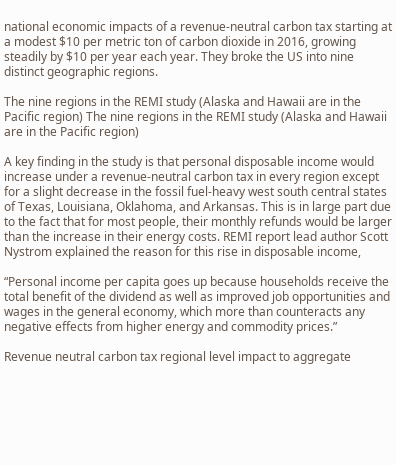national economic impacts of a revenue-neutral carbon tax starting at a modest $10 per metric ton of carbon dioxide in 2016, growing steadily by $10 per year each year. They broke the US into nine distinct geographic regions.

The nine regions in the REMI study (Alaska and Hawaii are in the Pacific region) The nine regions in the REMI study (Alaska and Hawaii are in the Pacific region)

A key finding in the study is that personal disposable income would increase under a revenue-neutral carbon tax in every region except for a slight decrease in the fossil fuel-heavy west south central states of Texas, Louisiana, Oklahoma, and Arkansas. This is in large part due to the fact that for most people, their monthly refunds would be larger than the increase in their energy costs. REMI report lead author Scott Nystrom explained the reason for this rise in disposable income,

“Personal income per capita goes up because households receive the total benefit of the dividend as well as improved job opportunities and wages in the general economy, which more than counteracts any negative effects from higher energy and commodity prices.”

Revenue neutral carbon tax regional level impact to aggregate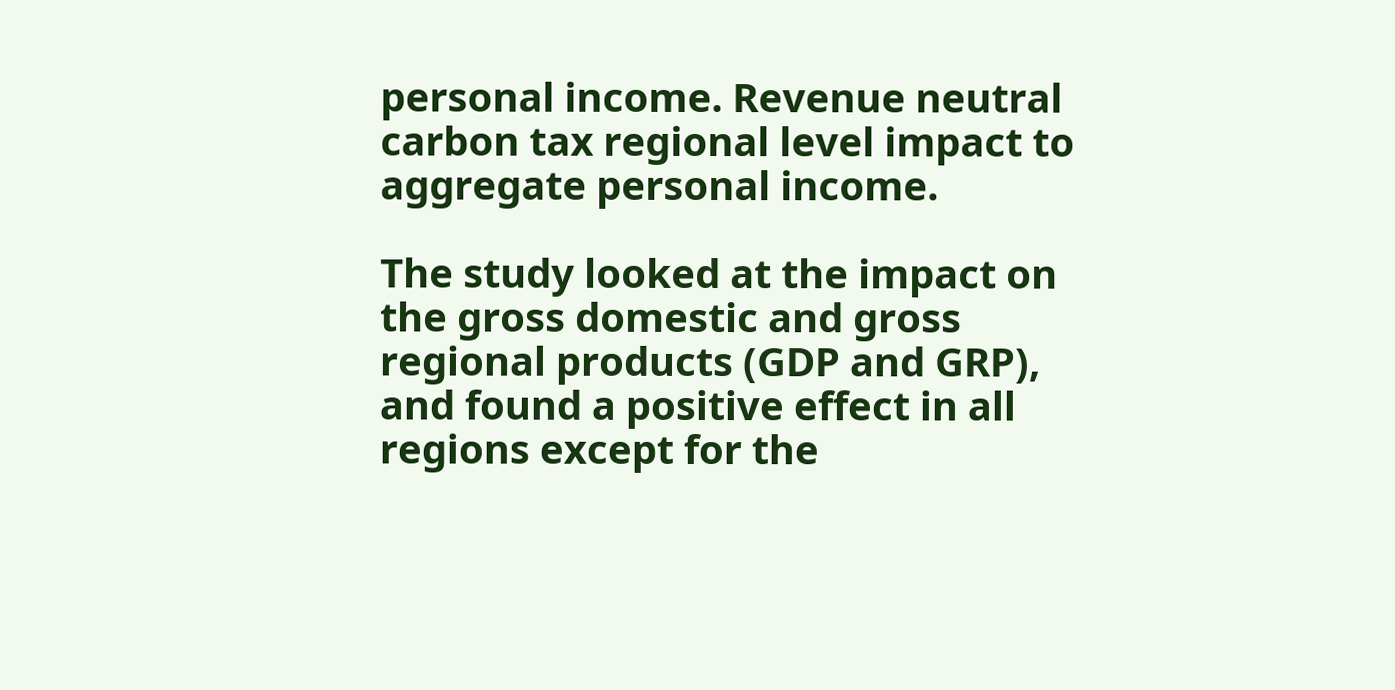personal income. Revenue neutral carbon tax regional level impact to aggregate personal income.

The study looked at the impact on the gross domestic and gross regional products (GDP and GRP), and found a positive effect in all regions except for the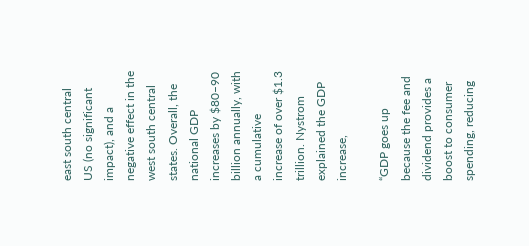east south central US (no significant impact), and a negative effect in the west south central states. Overall, the national GDP increases by $80–90 billion annually, with a cumulative increase of over $1.3 trillion. Nystrom explained the GDP increase,

“GDP goes up because the fee and dividend provides a boost to consumer spending, reducing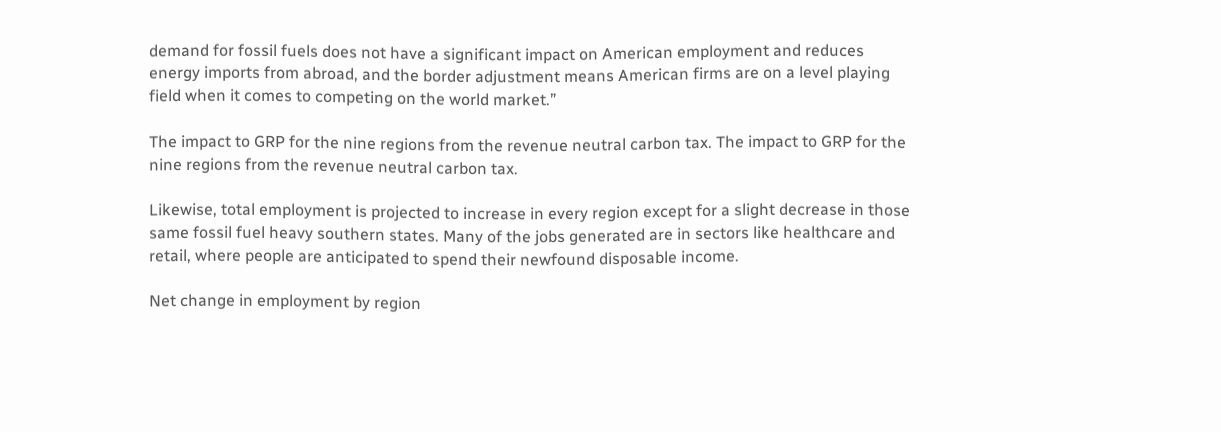demand for fossil fuels does not have a significant impact on American employment and reduces energy imports from abroad, and the border adjustment means American firms are on a level playing field when it comes to competing on the world market.”

The impact to GRP for the nine regions from the revenue neutral carbon tax. The impact to GRP for the nine regions from the revenue neutral carbon tax.

Likewise, total employment is projected to increase in every region except for a slight decrease in those same fossil fuel heavy southern states. Many of the jobs generated are in sectors like healthcare and retail, where people are anticipated to spend their newfound disposable income.

Net change in employment by region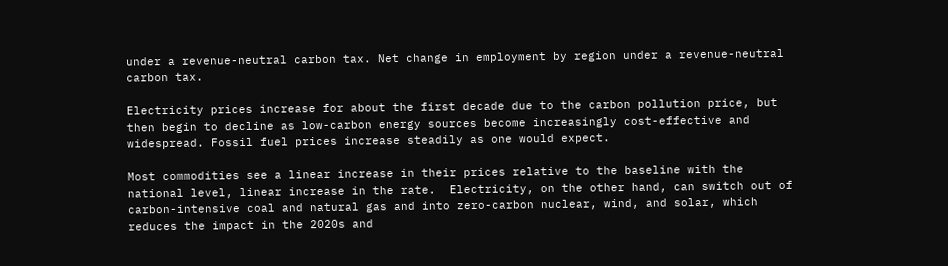under a revenue-neutral carbon tax. Net change in employment by region under a revenue-neutral carbon tax.

Electricity prices increase for about the first decade due to the carbon pollution price, but then begin to decline as low-carbon energy sources become increasingly cost-effective and widespread. Fossil fuel prices increase steadily as one would expect.

Most commodities see a linear increase in their prices relative to the baseline with the national level, linear increase in the rate.  Electricity, on the other hand, can switch out of carbon-intensive coal and natural gas and into zero-carbon nuclear, wind, and solar, which reduces the impact in the 2020s and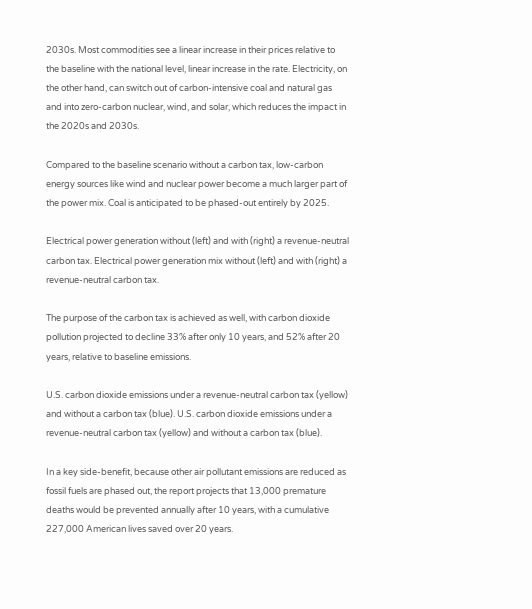2030s. Most commodities see a linear increase in their prices relative to the baseline with the national level, linear increase in the rate. Electricity, on the other hand, can switch out of carbon-intensive coal and natural gas and into zero-carbon nuclear, wind, and solar, which reduces the impact in the 2020s and 2030s.

Compared to the baseline scenario without a carbon tax, low-carbon energy sources like wind and nuclear power become a much larger part of the power mix. Coal is anticipated to be phased-out entirely by 2025.

Electrical power generation without (left) and with (right) a revenue-neutral carbon tax. Electrical power generation mix without (left) and with (right) a revenue-neutral carbon tax.

The purpose of the carbon tax is achieved as well, with carbon dioxide pollution projected to decline 33% after only 10 years, and 52% after 20 years, relative to baseline emissions.

U.S. carbon dioxide emissions under a revenue-neutral carbon tax (yellow) and without a carbon tax (blue). U.S. carbon dioxide emissions under a revenue-neutral carbon tax (yellow) and without a carbon tax (blue).

In a key side-benefit, because other air pollutant emissions are reduced as fossil fuels are phased out, the report projects that 13,000 premature deaths would be prevented annually after 10 years, with a cumulative 227,000 American lives saved over 20 years.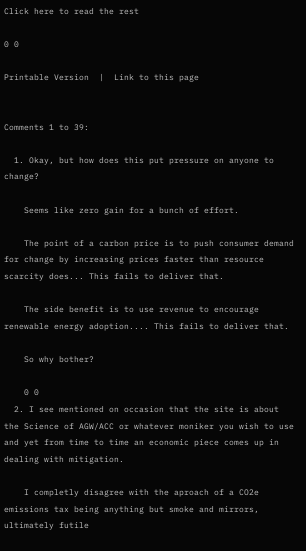Click here to read the rest

0 0

Printable Version  |  Link to this page


Comments 1 to 39:

  1. Okay, but how does this put pressure on anyone to change?

    Seems like zero gain for a bunch of effort.

    The point of a carbon price is to push consumer demand for change by increasing prices faster than resource scarcity does... This fails to deliver that.

    The side benefit is to use revenue to encourage renewable energy adoption.... This fails to deliver that.

    So why bother?

    0 0
  2. I see mentioned on occasion that the site is about the Science of AGW/ACC or whatever moniker you wish to use and yet from time to time an economic piece comes up in dealing with mitigation.

    I completly disagree with the aproach of a CO2e emissions tax being anything but smoke and mirrors, ultimately futile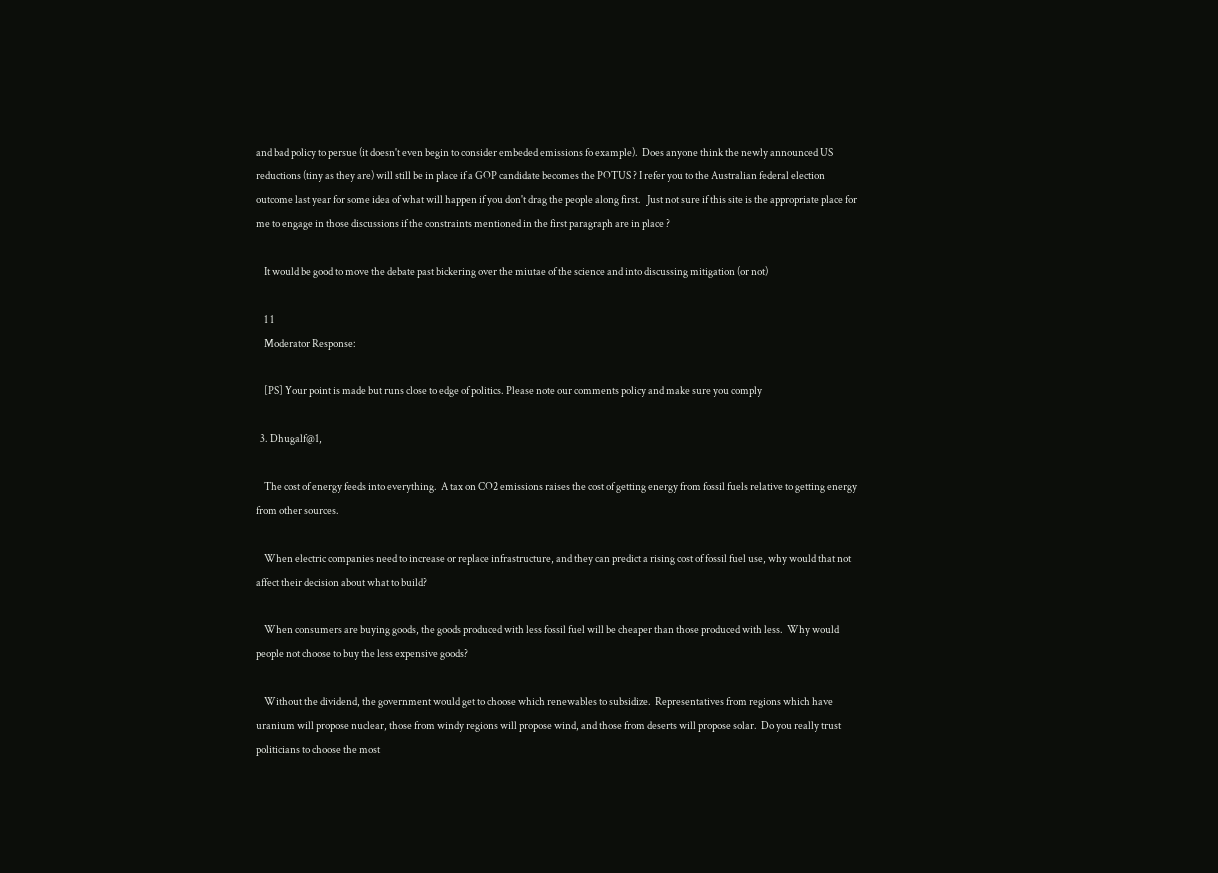and bad policy to persue (it doesn't even begin to consider embeded emissions fo example).  Does anyone think the newly announced US reductions (tiny as they are) will still be in place if a GOP candidate becomes the POTUS ? I refer you to the Australian federal election outcome last year for some idea of what will happen if you don't drag the people along first.   Just not sure if this site is the appropriate place for me to engage in those discussions if the constraints mentioned in the first paragraph are in place ?

    It would be good to move the debate past bickering over the miutae of the science and into discussing mitigation (or not)

    1 1
    Moderator Response:

    [PS] Your point is made but runs close to edge of politics. Please note our comments policy and make sure you comply

  3. Dhugalf@1,

    The cost of energy feeds into everything.  A tax on CO2 emissions raises the cost of getting energy from fossil fuels relative to getting energy from other sources.

    When electric companies need to increase or replace infrastructure, and they can predict a rising cost of fossil fuel use, why would that not affect their decision about what to build?

    When consumers are buying goods, the goods produced with less fossil fuel will be cheaper than those produced with less.  Why would people not choose to buy the less expensive goods?

    Without the dividend, the government would get to choose which renewables to subsidize.  Representatives from regions which have uranium will propose nuclear, those from windy regions will propose wind, and those from deserts will propose solar.  Do you really trust politicians to choose the most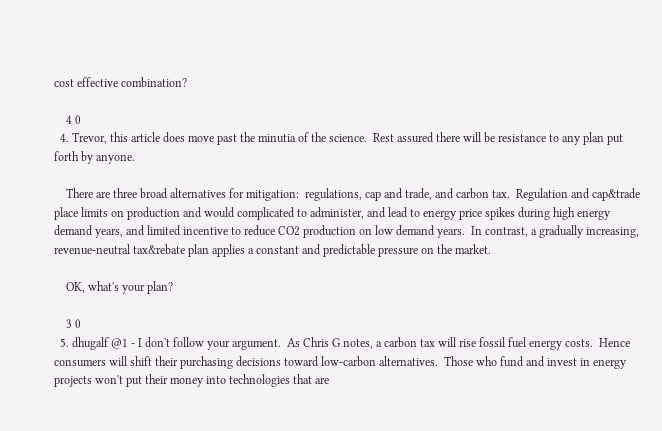cost effective combination?

    4 0
  4. Trevor, this article does move past the minutia of the science.  Rest assured there will be resistance to any plan put forth by anyone.

    There are three broad alternatives for mitigation:  regulations, cap and trade, and carbon tax.  Regulation and cap&trade place limits on production and would complicated to administer, and lead to energy price spikes during high energy demand years, and limited incentive to reduce CO2 production on low demand years.  In contrast, a gradually increasing, revenue-neutral tax&rebate plan applies a constant and predictable pressure on the market.

    OK, what's your plan?

    3 0
  5. dhugalf @1 - I don't follow your argument.  As Chris G notes, a carbon tax will rise fossil fuel energy costs.  Hence consumers will shift their purchasing decisions toward low-carbon alternatives.  Those who fund and invest in energy projects won't put their money into technologies that are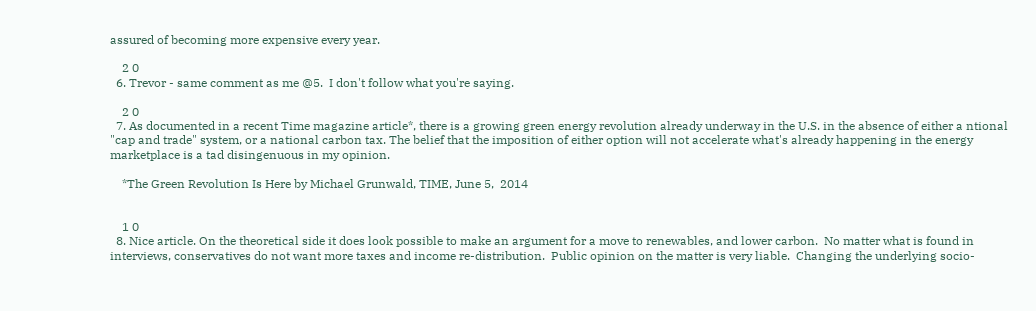assured of becoming more expensive every year.

    2 0
  6. Trevor - same comment as me @5.  I don't follow what you're saying.

    2 0
  7. As documented in a recent Time magazine article*, there is a growing green energy revolution already underway in the U.S. in the absence of either a ntional "cap and trade" system, or a national carbon tax. The belief that the imposition of either option will not accelerate what's already happening in the energy marketplace is a tad disingenuous in my opinion.

    *The Green Revolution Is Here by Michael Grunwald, TIME, June 5,  2014


    1 0
  8. Nice article. On the theoretical side it does look possible to make an argument for a move to renewables, and lower carbon.  No matter what is found in interviews, conservatives do not want more taxes and income re-distribution.  Public opinion on the matter is very liable.  Changing the underlying socio-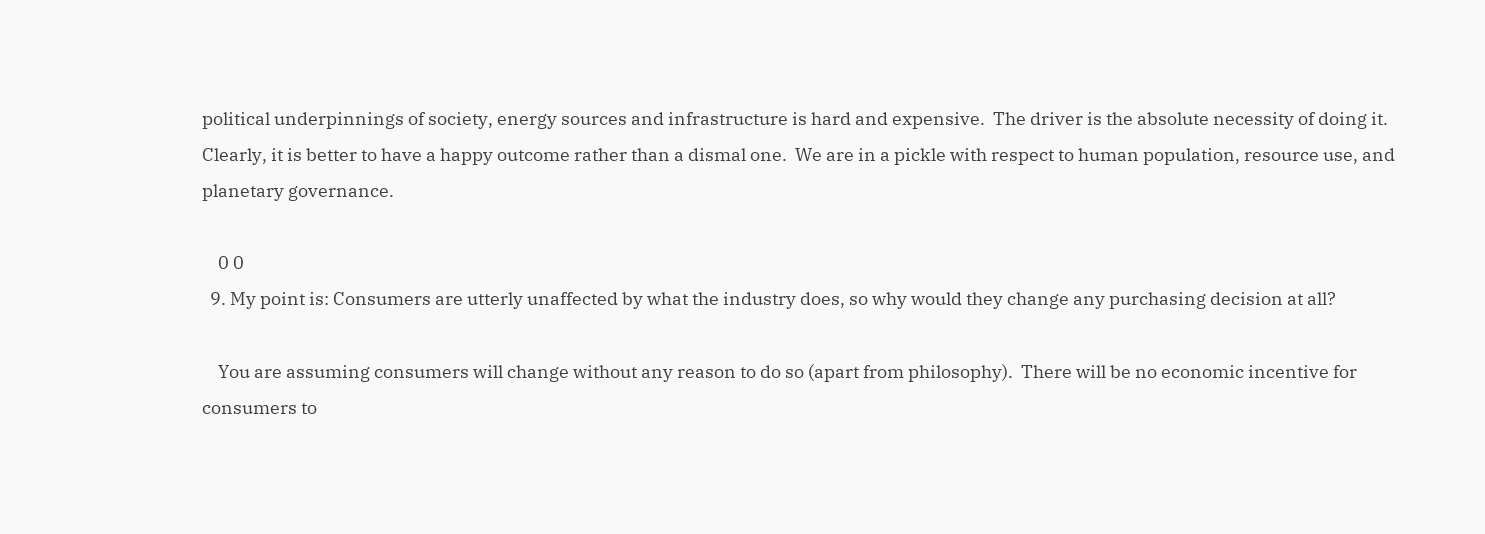political underpinnings of society, energy sources and infrastructure is hard and expensive.  The driver is the absolute necessity of doing it.  Clearly, it is better to have a happy outcome rather than a dismal one.  We are in a pickle with respect to human population, resource use, and planetary governance.

    0 0
  9. My point is: Consumers are utterly unaffected by what the industry does, so why would they change any purchasing decision at all?

    You are assuming consumers will change without any reason to do so (apart from philosophy).  There will be no economic incentive for consumers to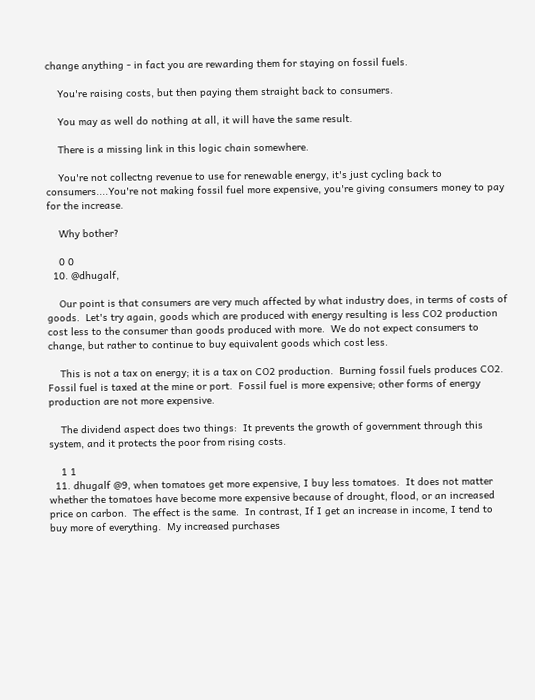change anything - in fact you are rewarding them for staying on fossil fuels.

    You're raising costs, but then paying them straight back to consumers.

    You may as well do nothing at all, it will have the same result.

    There is a missing link in this logic chain somewhere.

    You're not collectng revenue to use for renewable energy, it's just cycling back to consumers....You're not making fossil fuel more expensive, you're giving consumers money to pay for the increase.

    Why bother?

    0 0
  10. @dhugalf,

    Our point is that consumers are very much affected by what industry does, in terms of costs of goods.  Let's try again, goods which are produced with energy resulting is less CO2 production cost less to the consumer than goods produced with more.  We do not expect consumers to change, but rather to continue to buy equivalent goods which cost less.

    This is not a tax on energy; it is a tax on CO2 production.  Burning fossil fuels produces CO2.  Fossil fuel is taxed at the mine or port.  Fossil fuel is more expensive; other forms of energy production are not more expensive.

    The dividend aspect does two things:  It prevents the growth of government through this system, and it protects the poor from rising costs.

    1 1
  11. dhugalf @9, when tomatoes get more expensive, I buy less tomatoes.  It does not matter whether the tomatoes have become more expensive because of drought, flood, or an increased price on carbon.  The effect is the same.  In contrast, If I get an increase in income, I tend to buy more of everything.  My increased purchases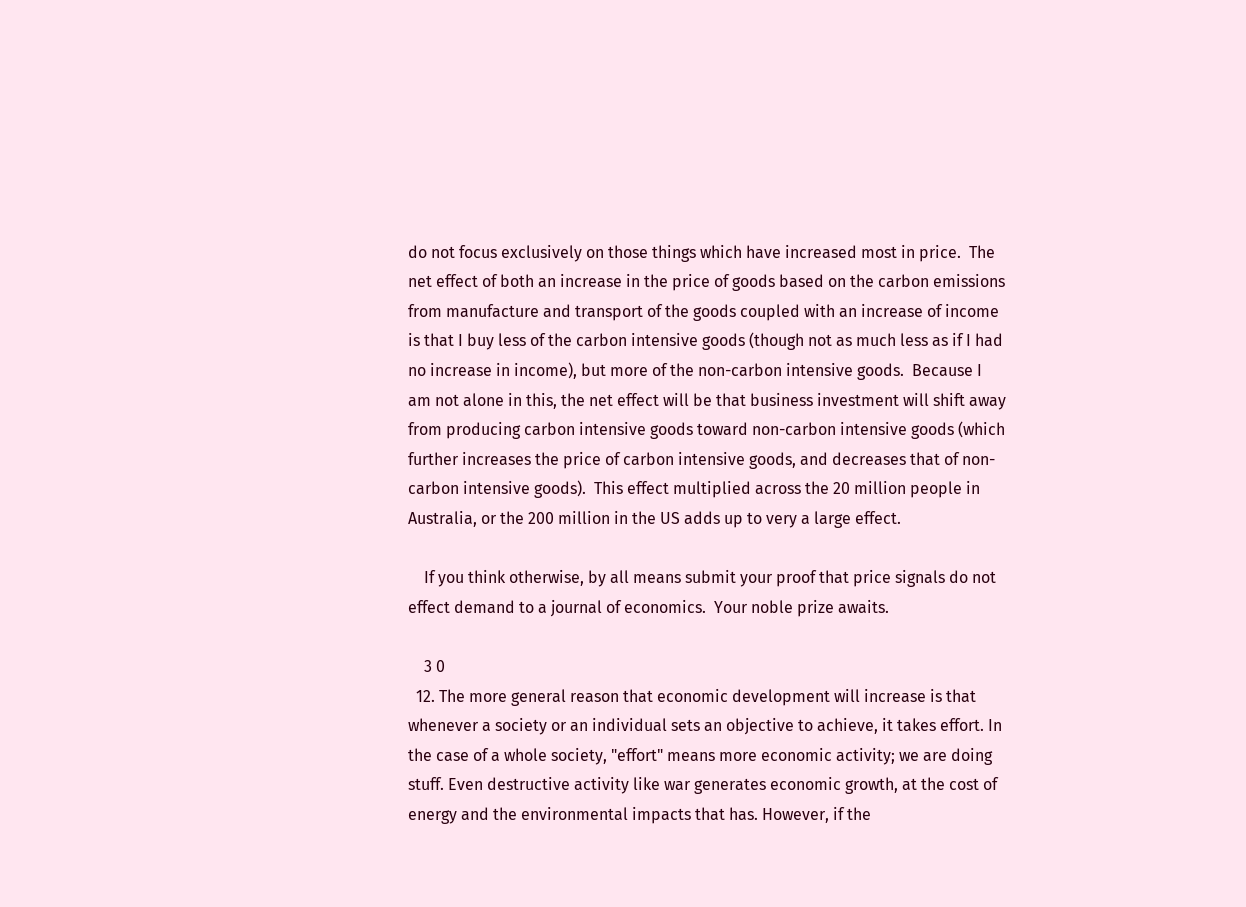do not focus exclusively on those things which have increased most in price.  The net effect of both an increase in the price of goods based on the carbon emissions from manufacture and transport of the goods coupled with an increase of income is that I buy less of the carbon intensive goods (though not as much less as if I had no increase in income), but more of the non-carbon intensive goods.  Because I am not alone in this, the net effect will be that business investment will shift away from producing carbon intensive goods toward non-carbon intensive goods (which further increases the price of carbon intensive goods, and decreases that of non-carbon intensive goods).  This effect multiplied across the 20 million people in Australia, or the 200 million in the US adds up to very a large effect.

    If you think otherwise, by all means submit your proof that price signals do not effect demand to a journal of economics.  Your noble prize awaits.

    3 0
  12. The more general reason that economic development will increase is that whenever a society or an individual sets an objective to achieve, it takes effort. In the case of a whole society, "effort" means more economic activity; we are doing stuff. Even destructive activity like war generates economic growth, at the cost of energy and the environmental impacts that has. However, if the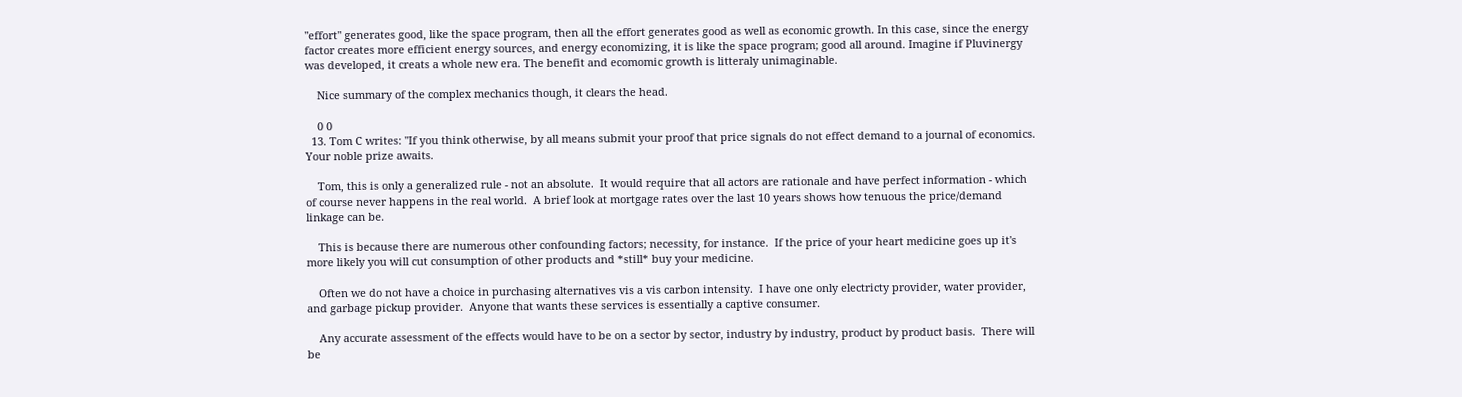"effort" generates good, like the space program, then all the effort generates good as well as economic growth. In this case, since the energy factor creates more efficient energy sources, and energy economizing, it is like the space program; good all around. Imagine if Pluvinergy was developed, it creats a whole new era. The benefit and ecomomic growth is litteraly unimaginable.

    Nice summary of the complex mechanics though, it clears the head.

    0 0
  13. Tom C writes: "If you think otherwise, by all means submit your proof that price signals do not effect demand to a journal of economics. Your noble prize awaits.

    Tom, this is only a generalized rule - not an absolute.  It would require that all actors are rationale and have perfect information - which of course never happens in the real world.  A brief look at mortgage rates over the last 10 years shows how tenuous the price/demand linkage can be.

    This is because there are numerous other confounding factors; necessity, for instance.  If the price of your heart medicine goes up it's more likely you will cut consumption of other products and *still* buy your medicine.

    Often we do not have a choice in purchasing alternatives vis a vis carbon intensity.  I have one only electricty provider, water provider,  and garbage pickup provider.  Anyone that wants these services is essentially a captive consumer.

    Any accurate assessment of the effects would have to be on a sector by sector, industry by industry, product by product basis.  There will be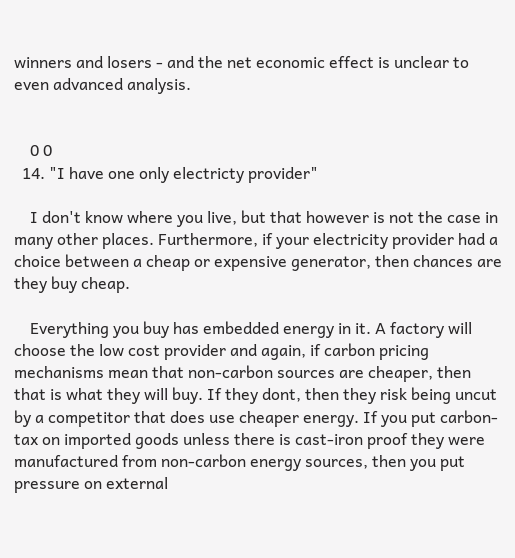winners and losers - and the net economic effect is unclear to even advanced analysis.


    0 0
  14. "I have one only electricty provider"

    I don't know where you live, but that however is not the case in many other places. Furthermore, if your electricity provider had a choice between a cheap or expensive generator, then chances are they buy cheap.

    Everything you buy has embedded energy in it. A factory will choose the low cost provider and again, if carbon pricing mechanisms mean that non-carbon sources are cheaper, then that is what they will buy. If they dont, then they risk being uncut by a competitor that does use cheaper energy. If you put carbon-tax on imported goods unless there is cast-iron proof they were manufactured from non-carbon energy sources, then you put pressure on external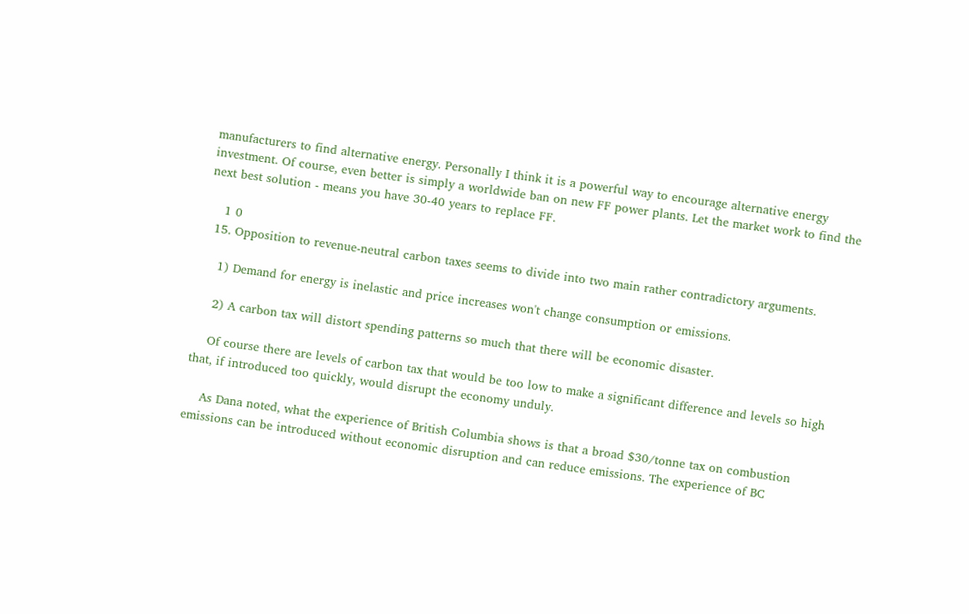manufacturers to find alternative energy. Personally I think it is a powerful way to encourage alternative energy investment. Of course, even better is simply a worldwide ban on new FF power plants. Let the market work to find the next best solution - means you have 30-40 years to replace FF.

    1 0
  15. Opposition to revenue-neutral carbon taxes seems to divide into two main rather contradictory arguments.

    1) Demand for energy is inelastic and price increases won't change consumption or emissions.

    2) A carbon tax will distort spending patterns so much that there will be economic disaster.

    Of course there are levels of carbon tax that would be too low to make a significant difference and levels so high that, if introduced too quickly, would disrupt the economy unduly.

    As Dana noted, what the experience of British Columbia shows is that a broad $30/tonne tax on combustion emissions can be introduced without economic disruption and can reduce emissions. The experience of BC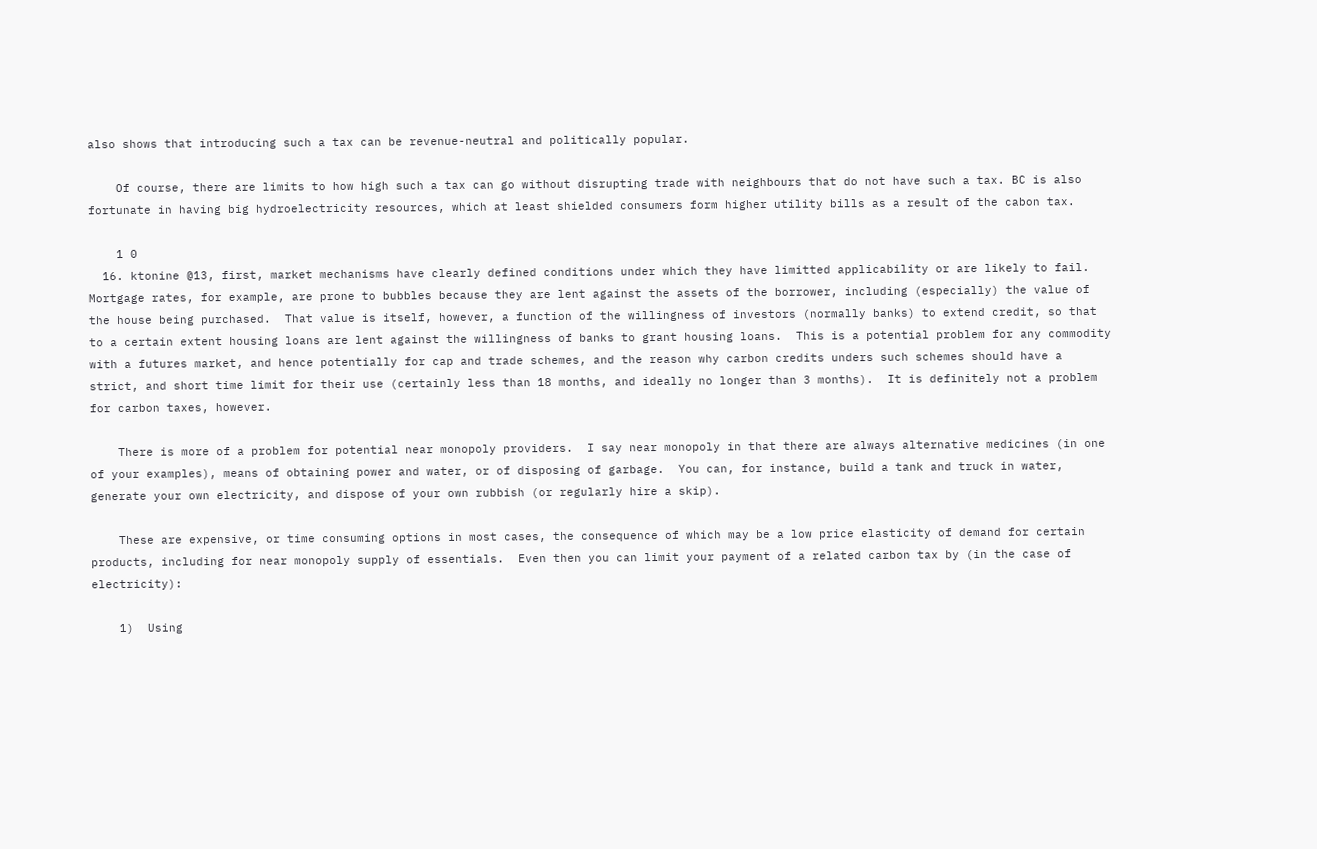also shows that introducing such a tax can be revenue-neutral and politically popular.

    Of course, there are limits to how high such a tax can go without disrupting trade with neighbours that do not have such a tax. BC is also fortunate in having big hydroelectricity resources, which at least shielded consumers form higher utility bills as a result of the cabon tax.

    1 0
  16. ktonine @13, first, market mechanisms have clearly defined conditions under which they have limitted applicability or are likely to fail.  Mortgage rates, for example, are prone to bubbles because they are lent against the assets of the borrower, including (especially) the value of the house being purchased.  That value is itself, however, a function of the willingness of investors (normally banks) to extend credit, so that to a certain extent housing loans are lent against the willingness of banks to grant housing loans.  This is a potential problem for any commodity with a futures market, and hence potentially for cap and trade schemes, and the reason why carbon credits unders such schemes should have a strict, and short time limit for their use (certainly less than 18 months, and ideally no longer than 3 months).  It is definitely not a problem for carbon taxes, however.

    There is more of a problem for potential near monopoly providers.  I say near monopoly in that there are always alternative medicines (in one of your examples), means of obtaining power and water, or of disposing of garbage.  You can, for instance, build a tank and truck in water, generate your own electricity, and dispose of your own rubbish (or regularly hire a skip).

    These are expensive, or time consuming options in most cases, the consequence of which may be a low price elasticity of demand for certain products, including for near monopoly supply of essentials.  Even then you can limit your payment of a related carbon tax by (in the case of electricity):

    1)  Using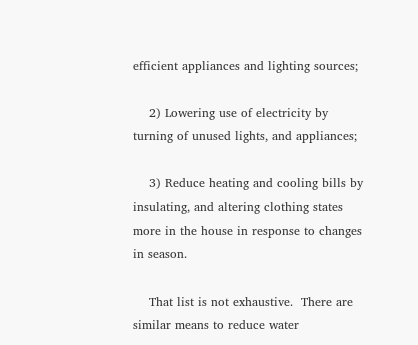efficient appliances and lighting sources;

    2) Lowering use of electricity by turning of unused lights, and appliances;

    3) Reduce heating and cooling bills by insulating, and altering clothing states more in the house in response to changes in season.

    That list is not exhaustive.  There are similar means to reduce water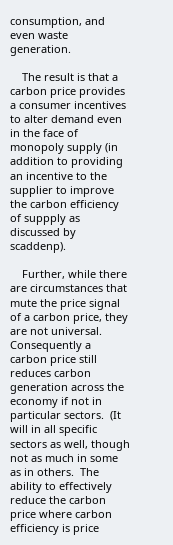consumption, and even waste generation.

    The result is that a carbon price provides a consumer incentives to alter demand even in the face of monopoly supply (in addition to providing an incentive to the supplier to improve the carbon efficiency of suppply as discussed by scaddenp).

    Further, while there are circumstances that mute the price signal of a carbon price, they are not universal.  Consequently a carbon price still reduces carbon generation across the economy if not in particular sectors.  (It will in all specific sectors as well, though not as much in some as in others.  The ability to effectively reduce the carbon price where carbon efficiency is price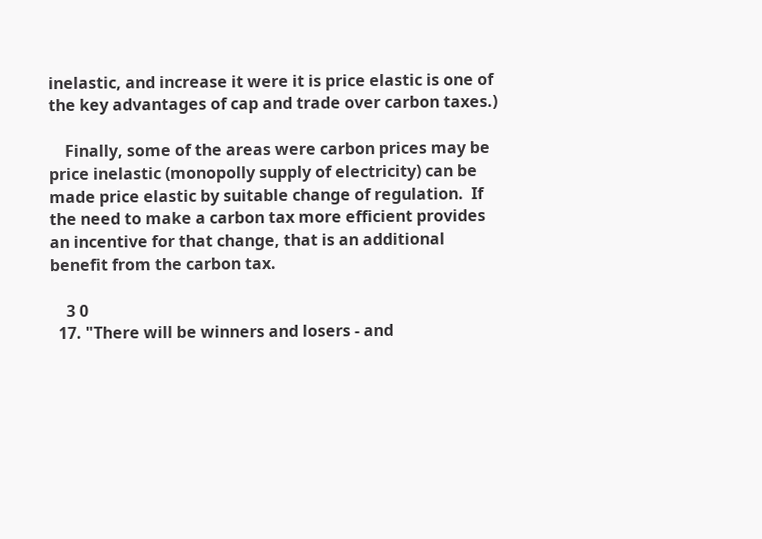inelastic, and increase it were it is price elastic is one of the key advantages of cap and trade over carbon taxes.)

    Finally, some of the areas were carbon prices may be price inelastic (monopolly supply of electricity) can be made price elastic by suitable change of regulation.  If the need to make a carbon tax more efficient provides an incentive for that change, that is an additional benefit from the carbon tax.

    3 0
  17. "There will be winners and losers - and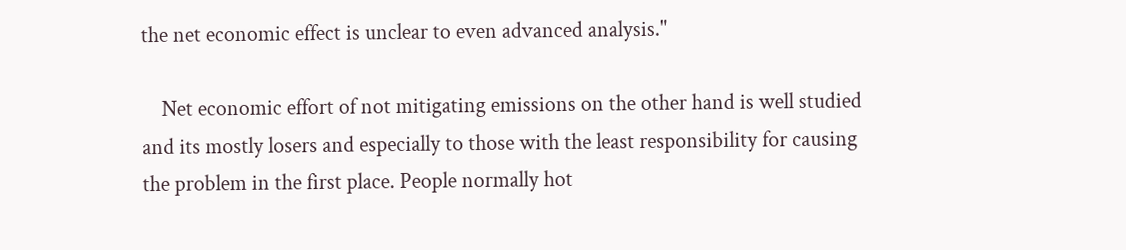the net economic effect is unclear to even advanced analysis."

    Net economic effort of not mitigating emissions on the other hand is well studied and its mostly losers and especially to those with the least responsibility for causing the problem in the first place. People normally hot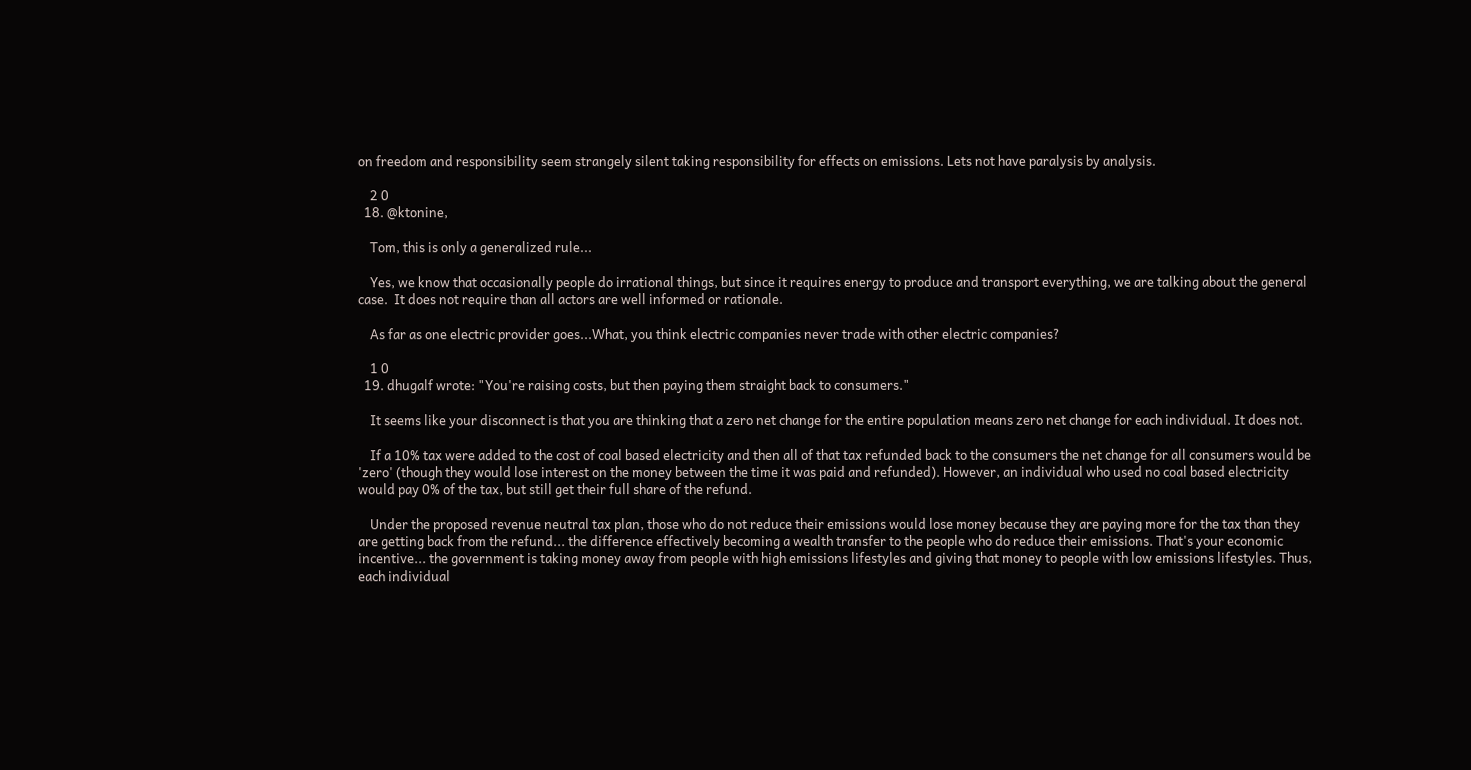on freedom and responsibility seem strangely silent taking responsibility for effects on emissions. Lets not have paralysis by analysis.

    2 0
  18. @ktonine,

    Tom, this is only a generalized rule...

    Yes, we know that occasionally people do irrational things, but since it requires energy to produce and transport everything, we are talking about the general case.  It does not require than all actors are well informed or rationale.

    As far as one electric provider goes...What, you think electric companies never trade with other electric companies?

    1 0
  19. dhugalf wrote: "You're raising costs, but then paying them straight back to consumers."

    It seems like your disconnect is that you are thinking that a zero net change for the entire population means zero net change for each individual. It does not.

    If a 10% tax were added to the cost of coal based electricity and then all of that tax refunded back to the consumers the net change for all consumers would be 'zero' (though they would lose interest on the money between the time it was paid and refunded). However, an individual who used no coal based electricity would pay 0% of the tax, but still get their full share of the refund.

    Under the proposed revenue neutral tax plan, those who do not reduce their emissions would lose money because they are paying more for the tax than they are getting back from the refund... the difference effectively becoming a wealth transfer to the people who do reduce their emissions. That's your economic incentive... the government is taking money away from people with high emissions lifestyles and giving that money to people with low emissions lifestyles. Thus, each individual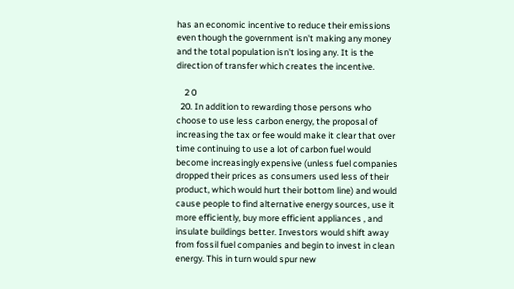has an economic incentive to reduce their emissions even though the government isn't making any money and the total population isn't losing any. It is the direction of transfer which creates the incentive.

    2 0
  20. In addition to rewarding those persons who choose to use less carbon energy, the proposal of increasing the tax or fee would make it clear that over time continuing to use a lot of carbon fuel would become increasingly expensive (unless fuel companies dropped their prices as consumers used less of their product, which would hurt their bottom line) and would cause people to find alternative energy sources, use it more efficiently, buy more efficient appliances , and insulate buildings better. Investors would shift away from fossil fuel companies and begin to invest in clean energy. This in turn would spur new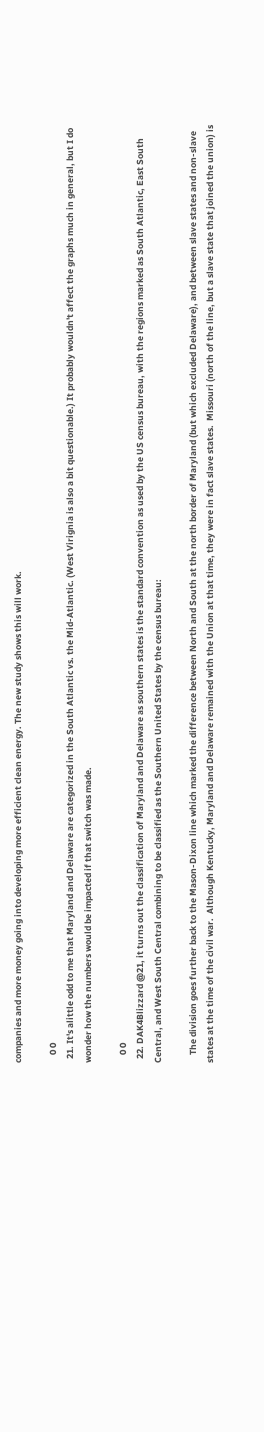companies and more money going into developing more efficient clean energy. The new study shows this will work.

    0 0
  21. It's alittle odd to me that Maryland and Delaware are categorized in the South Atlantic vs. the Mid-Atlantic. (West Virignia is also a bit questionable.) It probably wouldn't affect the graphs much in general, but I do wonder how the numbers would be impacted if that switch was made.

    0 0
  22. DAK4Blizzard @21, it turns out the classification of Maryland and Delaware as southern states is the standard convention as used by the US census bureau, with the regions marked as South Atlantic, East South Central, and West South Central combining to be classified as the Southern United States by the census bureau:

    The division goes further back to the Mason-Dixon line which marked the difference between North and South at the north border of Maryland (but which excluded Delaware), and between slave states and non-slave states at the time of the civil war.  Although Kentucky, Maryland and Delaware remained with the Union at that time, they were in fact slave states.  Missouri (north of the line, but a slave state that joined the union) is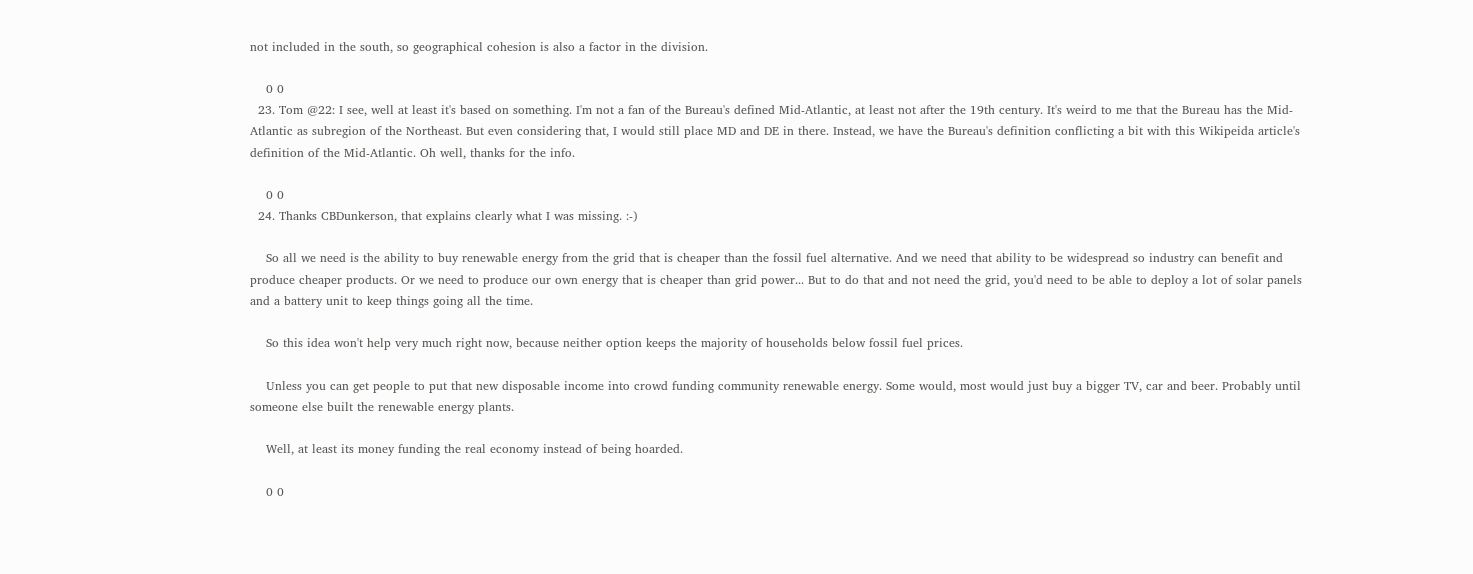not included in the south, so geographical cohesion is also a factor in the division.

    0 0
  23. Tom @22: I see, well at least it's based on something. I'm not a fan of the Bureau's defined Mid-Atlantic, at least not after the 19th century. It's weird to me that the Bureau has the Mid-Atlantic as subregion of the Northeast. But even considering that, I would still place MD and DE in there. Instead, we have the Bureau's definition conflicting a bit with this Wikipeida article's definition of the Mid-Atlantic. Oh well, thanks for the info.

    0 0
  24. Thanks CBDunkerson, that explains clearly what I was missing. :-)

    So all we need is the ability to buy renewable energy from the grid that is cheaper than the fossil fuel alternative. And we need that ability to be widespread so industry can benefit and produce cheaper products. Or we need to produce our own energy that is cheaper than grid power... But to do that and not need the grid, you'd need to be able to deploy a lot of solar panels and a battery unit to keep things going all the time.

    So this idea won't help very much right now, because neither option keeps the majority of households below fossil fuel prices.

    Unless you can get people to put that new disposable income into crowd funding community renewable energy. Some would, most would just buy a bigger TV, car and beer. Probably until someone else built the renewable energy plants.

    Well, at least its money funding the real economy instead of being hoarded.

    0 0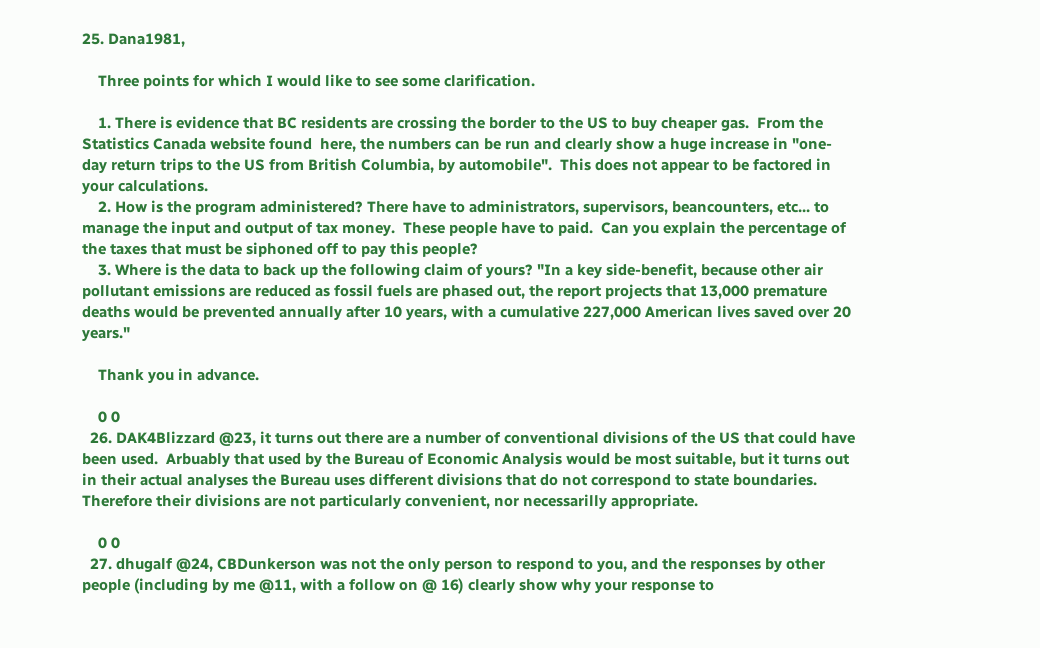25. Dana1981,

    Three points for which I would like to see some clarification.

    1. There is evidence that BC residents are crossing the border to the US to buy cheaper gas.  From the Statistics Canada website found  here, the numbers can be run and clearly show a huge increase in "one-day return trips to the US from British Columbia, by automobile".  This does not appear to be factored in your calculations.
    2. How is the program administered? There have to administrators, supervisors, beancounters, etc... to manage the input and output of tax money.  These people have to paid.  Can you explain the percentage of the taxes that must be siphoned off to pay this people?
    3. Where is the data to back up the following claim of yours? "In a key side-benefit, because other air pollutant emissions are reduced as fossil fuels are phased out, the report projects that 13,000 premature deaths would be prevented annually after 10 years, with a cumulative 227,000 American lives saved over 20 years."

    Thank you in advance.

    0 0
  26. DAK4Blizzard @23, it turns out there are a number of conventional divisions of the US that could have been used.  Arbuably that used by the Bureau of Economic Analysis would be most suitable, but it turns out in their actual analyses the Bureau uses different divisions that do not correspond to state boundaries.  Therefore their divisions are not particularly convenient, nor necessarilly appropriate.

    0 0
  27. dhugalf @24, CBDunkerson was not the only person to respond to you, and the responses by other people (including by me @11, with a follow on @ 16) clearly show why your response to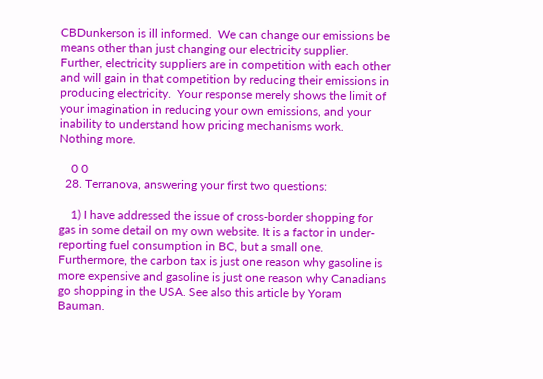CBDunkerson is ill informed.  We can change our emissions be means other than just changing our electricity supplier.  Further, electricity suppliers are in competition with each other and will gain in that competition by reducing their emissions in producing electricity.  Your response merely shows the limit of your imagination in reducing your own emissions, and your inability to understand how pricing mechanisms work.  Nothing more.

    0 0
  28. Terranova, answering your first two questions:

    1) I have addressed the issue of cross-border shopping for gas in some detail on my own website. It is a factor in under-reporting fuel consumption in BC, but a small one. Furthermore, the carbon tax is just one reason why gasoline is more expensive and gasoline is just one reason why Canadians go shopping in the USA. See also this article by Yoram Bauman.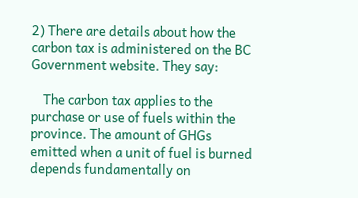2) There are details about how the carbon tax is administered on the BC Government website. They say:

    The carbon tax applies to the purchase or use of fuels within the province. The amount of GHGs emitted when a unit of fuel is burned depends fundamentally on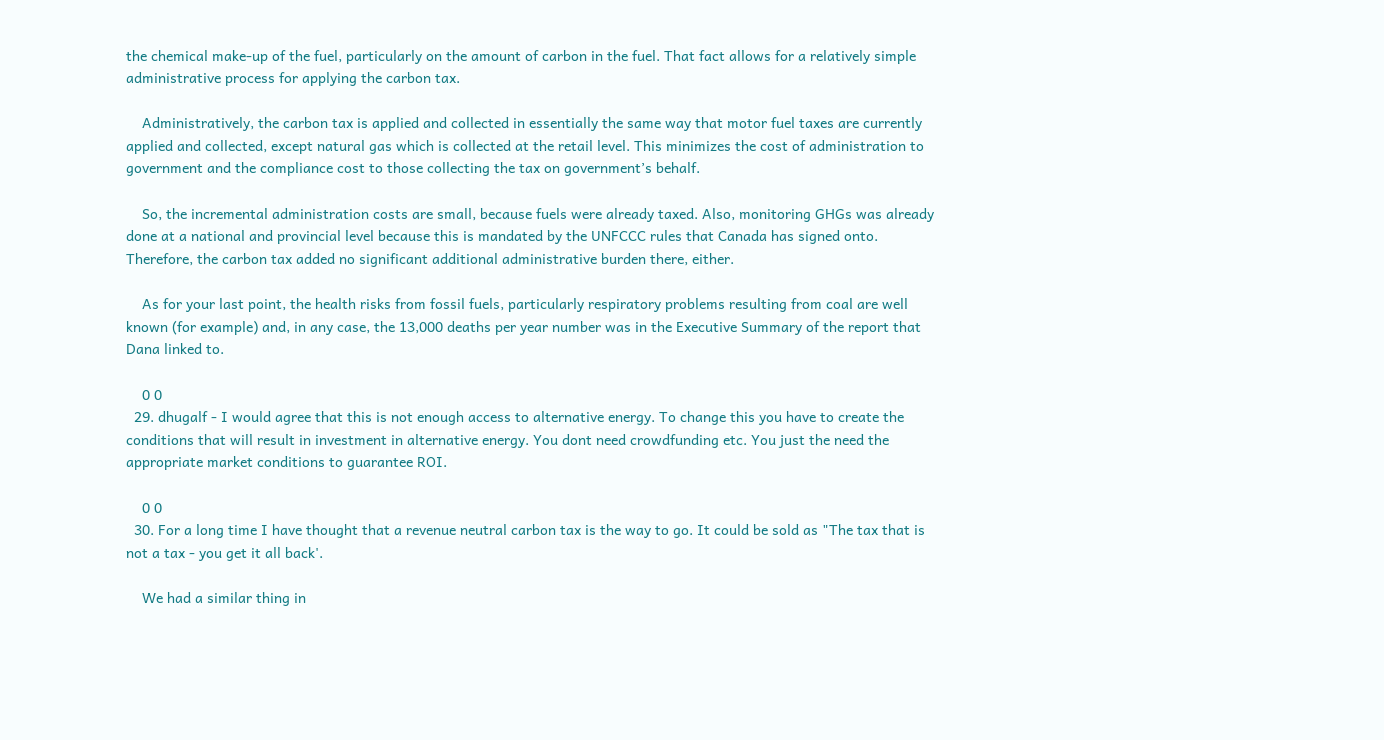the chemical make-up of the fuel, particularly on the amount of carbon in the fuel. That fact allows for a relatively simple administrative process for applying the carbon tax.

    Administratively, the carbon tax is applied and collected in essentially the same way that motor fuel taxes are currently applied and collected, except natural gas which is collected at the retail level. This minimizes the cost of administration to government and the compliance cost to those collecting the tax on government’s behalf.

    So, the incremental administration costs are small, because fuels were already taxed. Also, monitoring GHGs was already done at a national and provincial level because this is mandated by the UNFCCC rules that Canada has signed onto. Therefore, the carbon tax added no significant additional administrative burden there, either.

    As for your last point, the health risks from fossil fuels, particularly respiratory problems resulting from coal are well known (for example) and, in any case, the 13,000 deaths per year number was in the Executive Summary of the report that Dana linked to.

    0 0
  29. dhugalf - I would agree that this is not enough access to alternative energy. To change this you have to create the conditions that will result in investment in alternative energy. You dont need crowdfunding etc. You just the need the appropriate market conditions to guarantee ROI.

    0 0
  30. For a long time I have thought that a revenue neutral carbon tax is the way to go. It could be sold as "The tax that is not a tax - you get it all back'.

    We had a similar thing in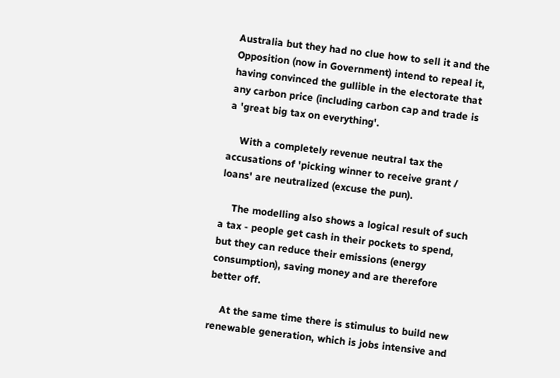Australia but they had no clue how to sell it and the Opposition (now in Government) intend to repeal it, having convinced the gullible in the electorate that any carbon price (including carbon cap and trade is  a 'great big tax on everything'.

    With a completely revenue neutral tax the accusations of 'picking winner to receive grant / loans' are neutralized (excuse the pun).

    The modelling also shows a logical result of such a tax - people get cash in their pockets to spend, but they can reduce their emissions (energy consumption), saving money and are therefore better off.

    At the same time there is stimulus to build new renewable generation, which is jobs intensive and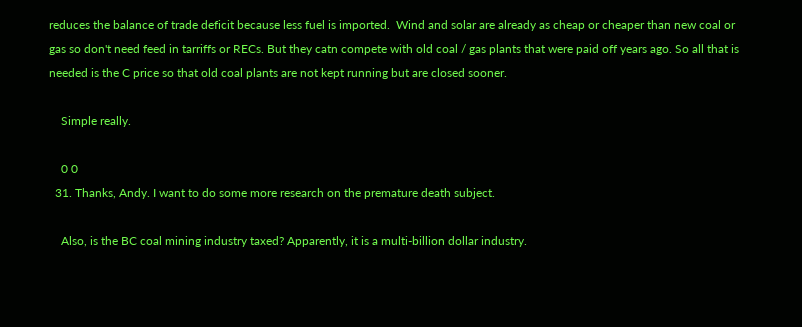reduces the balance of trade deficit because less fuel is imported.  Wind and solar are already as cheap or cheaper than new coal or gas so don't need feed in tarriffs or RECs. But they catn compete with old coal / gas plants that were paid off years ago. So all that is needed is the C price so that old coal plants are not kept running but are closed sooner.

    Simple really.

    0 0
  31. Thanks, Andy. I want to do some more research on the premature death subject.

    Also, is the BC coal mining industry taxed? Apparently, it is a multi-billion dollar industry.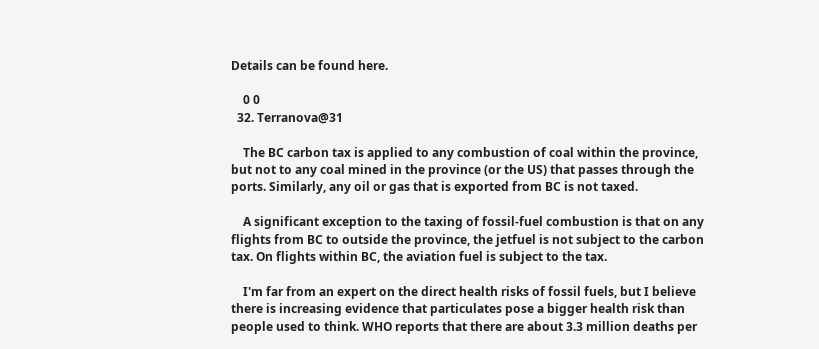Details can be found here.

    0 0
  32. Terranova@31

    The BC carbon tax is applied to any combustion of coal within the province, but not to any coal mined in the province (or the US) that passes through the ports. Similarly, any oil or gas that is exported from BC is not taxed.

    A significant exception to the taxing of fossil-fuel combustion is that on any flights from BC to outside the province, the jetfuel is not subject to the carbon tax. On flights within BC, the aviation fuel is subject to the tax.

    I'm far from an expert on the direct health risks of fossil fuels, but I believe there is increasing evidence that particulates pose a bigger health risk than people used to think. WHO reports that there are about 3.3 million deaths per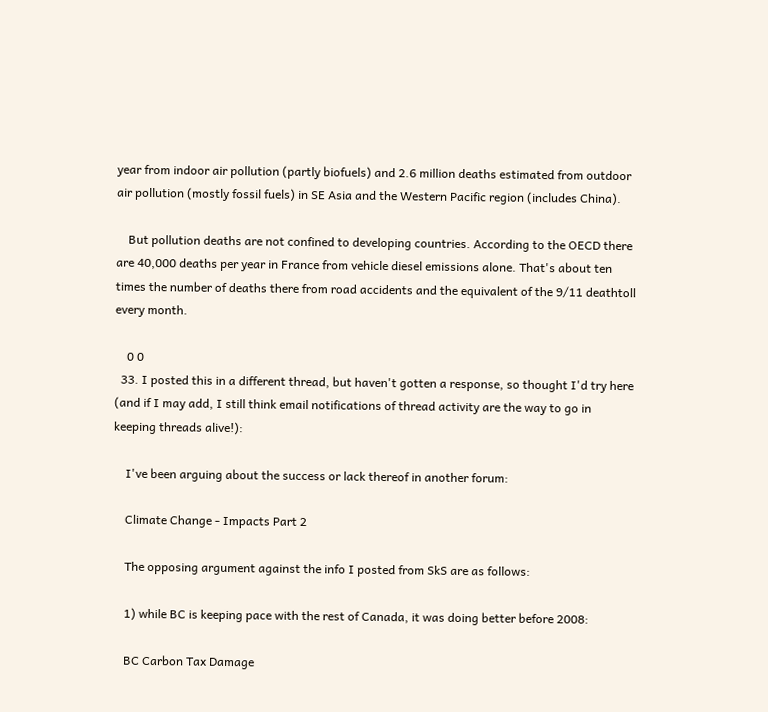year from indoor air pollution (partly biofuels) and 2.6 million deaths estimated from outdoor air pollution (mostly fossil fuels) in SE Asia and the Western Pacific region (includes China).

    But pollution deaths are not confined to developing countries. According to the OECD there are 40,000 deaths per year in France from vehicle diesel emissions alone. That's about ten times the number of deaths there from road accidents and the equivalent of the 9/11 deathtoll every month.

    0 0
  33. I posted this in a different thread, but haven't gotten a response, so thought I'd try here (and if I may add, I still think email notifications of thread activity are the way to go in keeping threads alive!):

    I've been arguing about the success or lack thereof in another forum:

    Climate Change - Impacts Part 2

    The opposing argument against the info I posted from SkS are as follows:

    1) while BC is keeping pace with the rest of Canada, it was doing better before 2008:

    BC Carbon Tax Damage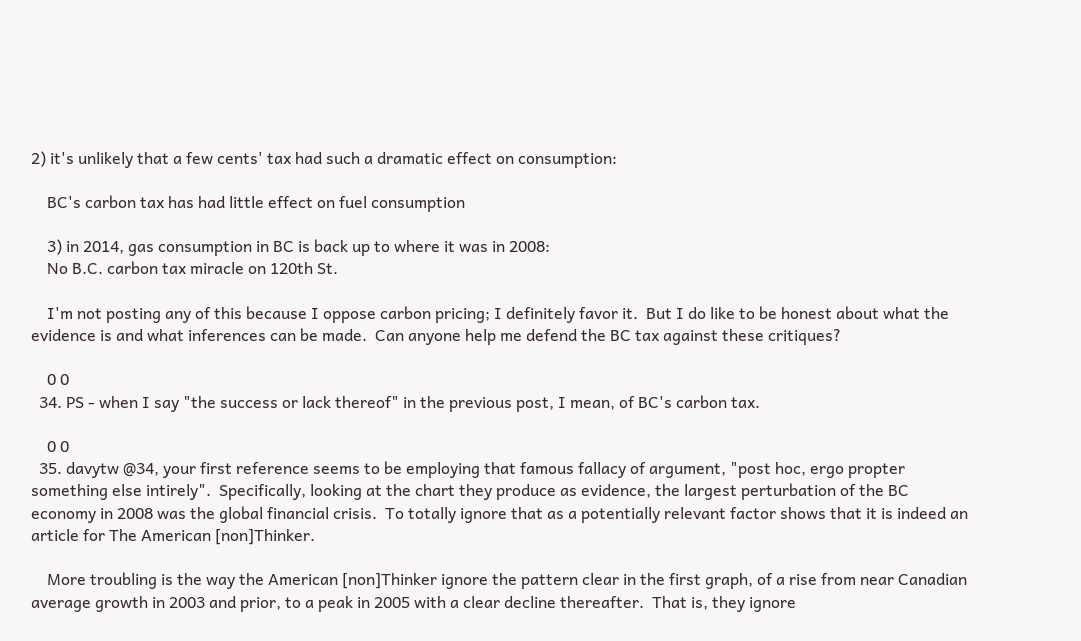2) it's unlikely that a few cents' tax had such a dramatic effect on consumption:

    BC's carbon tax has had little effect on fuel consumption

    3) in 2014, gas consumption in BC is back up to where it was in 2008:
    No B.C. carbon tax miracle on 120th St.

    I'm not posting any of this because I oppose carbon pricing; I definitely favor it.  But I do like to be honest about what the evidence is and what inferences can be made.  Can anyone help me defend the BC tax against these critiques?

    0 0
  34. PS - when I say "the success or lack thereof" in the previous post, I mean, of BC's carbon tax.

    0 0
  35. davytw @34, your first reference seems to be employing that famous fallacy of argument, "post hoc, ergo propter something else intirely".  Specifically, looking at the chart they produce as evidence, the largest perturbation of the BC economy in 2008 was the global financial crisis.  To totally ignore that as a potentially relevant factor shows that it is indeed an article for The American [non]Thinker.

    More troubling is the way the American [non]Thinker ignore the pattern clear in the first graph, of a rise from near Canadian average growth in 2003 and prior, to a peak in 2005 with a clear decline thereafter.  That is, they ignore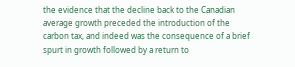the evidence that the decline back to the Canadian average growth preceded the introduction of the carbon tax, and indeed was the consequence of a brief spurt in growth followed by a return to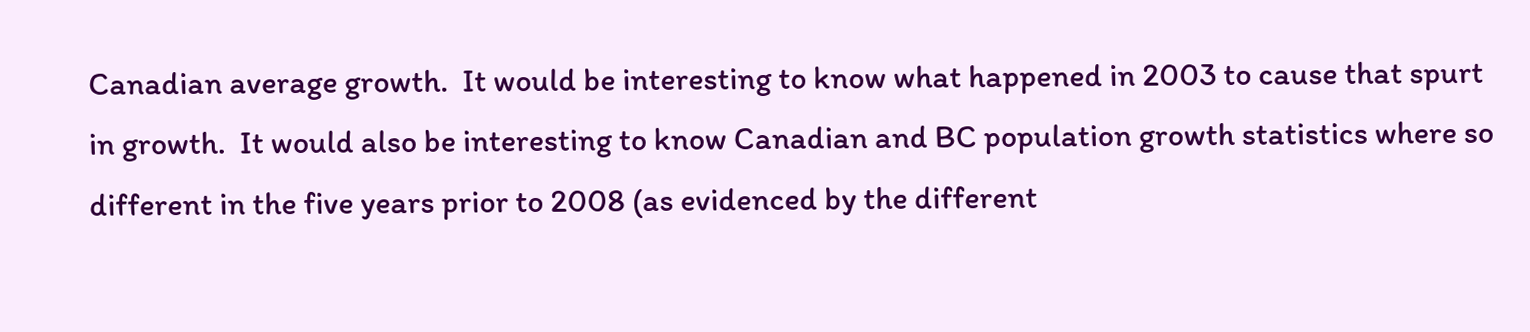Canadian average growth.  It would be interesting to know what happened in 2003 to cause that spurt in growth.  It would also be interesting to know Canadian and BC population growth statistics where so different in the five years prior to 2008 (as evidenced by the different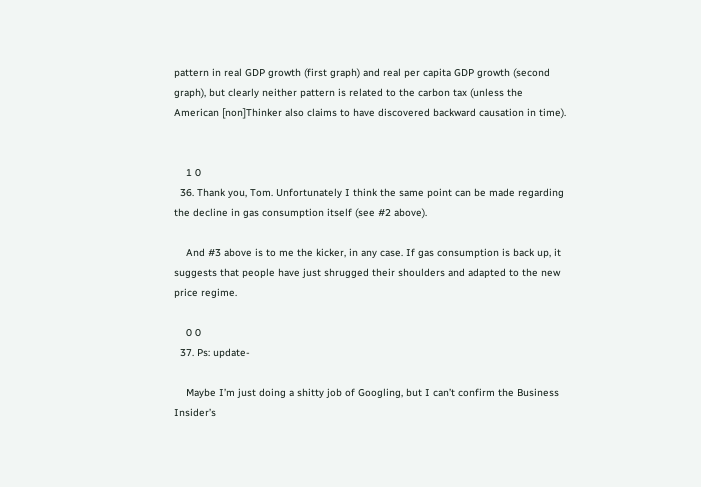pattern in real GDP growth (first graph) and real per capita GDP growth (second graph), but clearly neither pattern is related to the carbon tax (unless the American [non]Thinker also claims to have discovered backward causation in time).


    1 0
  36. Thank you, Tom. Unfortunately I think the same point can be made regarding the decline in gas consumption itself (see #2 above).

    And #3 above is to me the kicker, in any case. If gas consumption is back up, it suggests that people have just shrugged their shoulders and adapted to the new price regime.

    0 0
  37. Ps: update-

    Maybe I’m just doing a shitty job of Googling, but I can’t confirm the Business Insider’s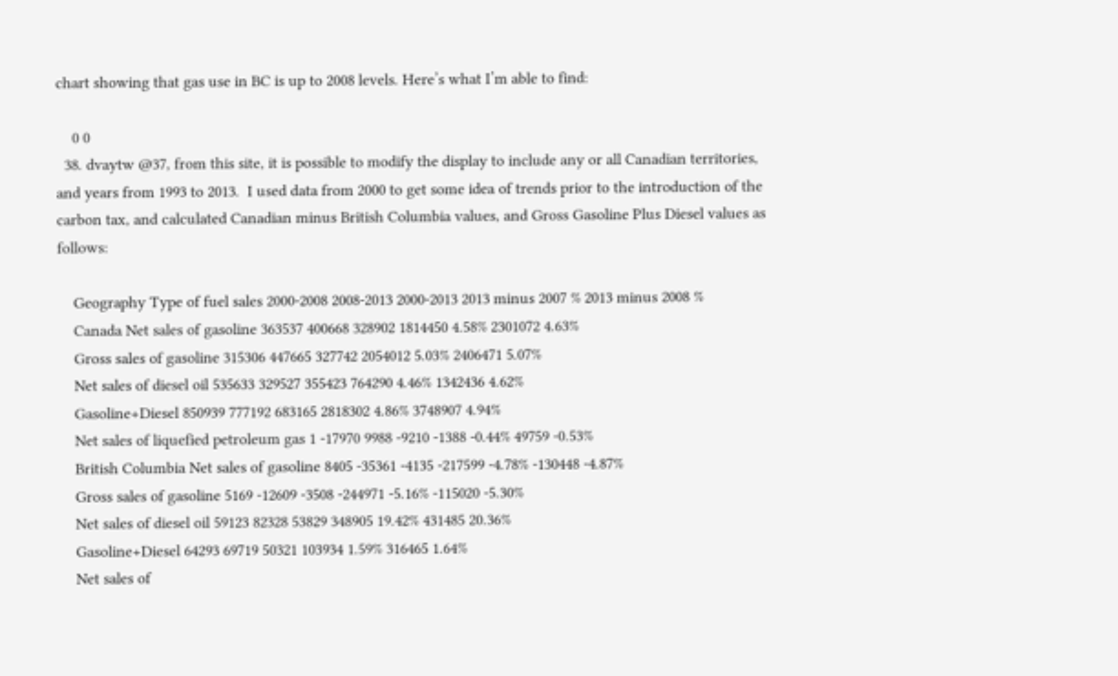chart showing that gas use in BC is up to 2008 levels. Here’s what I’m able to find:

    0 0
  38. dvaytw @37, from this site, it is possible to modify the display to include any or all Canadian territories, and years from 1993 to 2013.  I used data from 2000 to get some idea of trends prior to the introduction of the carbon tax, and calculated Canadian minus British Columbia values, and Gross Gasoline Plus Diesel values as follows:

    Geography Type of fuel sales 2000-2008 2008-2013 2000-2013 2013 minus 2007 % 2013 minus 2008 %
    Canada Net sales of gasoline 363537 400668 328902 1814450 4.58% 2301072 4.63%
    Gross sales of gasoline 315306 447665 327742 2054012 5.03% 2406471 5.07%
    Net sales of diesel oil 535633 329527 355423 764290 4.46% 1342436 4.62%
    Gasoline+Diesel 850939 777192 683165 2818302 4.86% 3748907 4.94%
    Net sales of liquefied petroleum gas 1 -17970 9988 -9210 -1388 -0.44% 49759 -0.53%
    British Columbia Net sales of gasoline 8405 -35361 -4135 -217599 -4.78% -130448 -4.87%
    Gross sales of gasoline 5169 -12609 -3508 -244971 -5.16% -115020 -5.30%
    Net sales of diesel oil 59123 82328 53829 348905 19.42% 431485 20.36%
    Gasoline+Diesel 64293 69719 50321 103934 1.59% 316465 1.64%
    Net sales of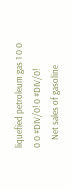liquefied petroleum gas 1 0 0 0 0 #DIV/0! 0 #DIV/0!
    Net sales of gasoline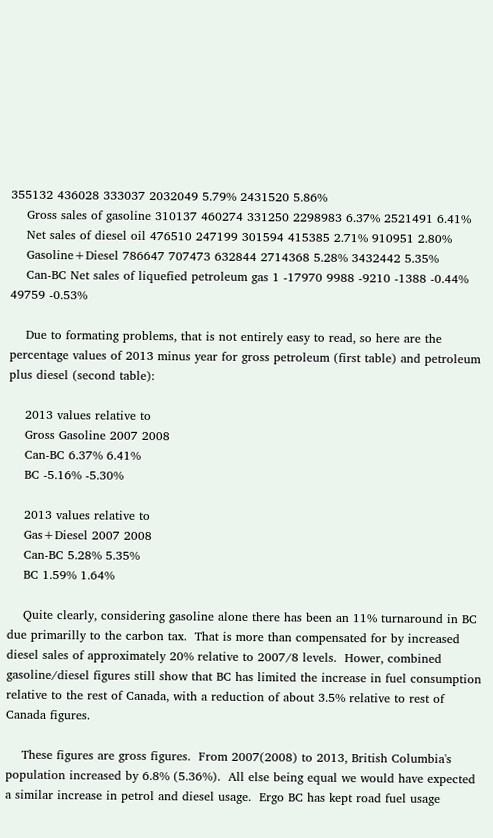355132 436028 333037 2032049 5.79% 2431520 5.86%
    Gross sales of gasoline 310137 460274 331250 2298983 6.37% 2521491 6.41%
    Net sales of diesel oil 476510 247199 301594 415385 2.71% 910951 2.80%
    Gasoline+Diesel 786647 707473 632844 2714368 5.28% 3432442 5.35%
    Can-BC Net sales of liquefied petroleum gas 1 -17970 9988 -9210 -1388 -0.44% 49759 -0.53%

    Due to formating problems, that is not entirely easy to read, so here are the percentage values of 2013 minus year for gross petroleum (first table) and petroleum plus diesel (second table):

    2013 values relative to
    Gross Gasoline 2007 2008
    Can-BC 6.37% 6.41%
    BC -5.16% -5.30%

    2013 values relative to
    Gas+Diesel 2007 2008
    Can-BC 5.28% 5.35%
    BC 1.59% 1.64%

    Quite clearly, considering gasoline alone there has been an 11% turnaround in BC due primarilly to the carbon tax.  That is more than compensated for by increased diesel sales of approximately 20% relative to 2007/8 levels.  Hower, combined gasoline/diesel figures still show that BC has limited the increase in fuel consumption relative to the rest of Canada, with a reduction of about 3.5% relative to rest of Canada figures.

    These figures are gross figures.  From 2007(2008) to 2013, British Columbia's population increased by 6.8% (5.36%).  All else being equal we would have expected a similar increase in petrol and diesel usage.  Ergo BC has kept road fuel usage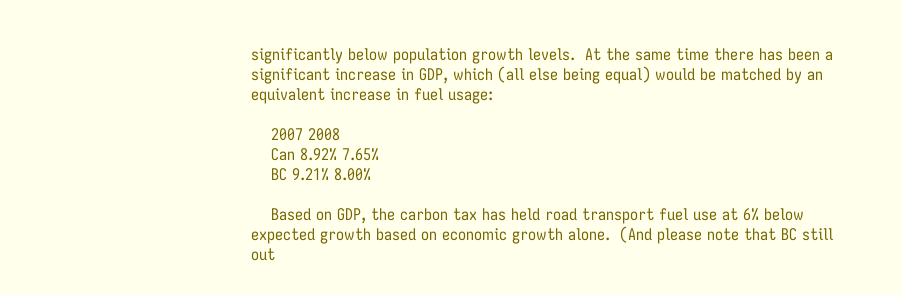significantly below population growth levels.  At the same time there has been a significant increase in GDP, which (all else being equal) would be matched by an equivalent increase in fuel usage:

    2007 2008
    Can 8.92% 7.65%
    BC 9.21% 8.00%

    Based on GDP, the carbon tax has held road transport fuel use at 6% below expected growth based on economic growth alone.  (And please note that BC still out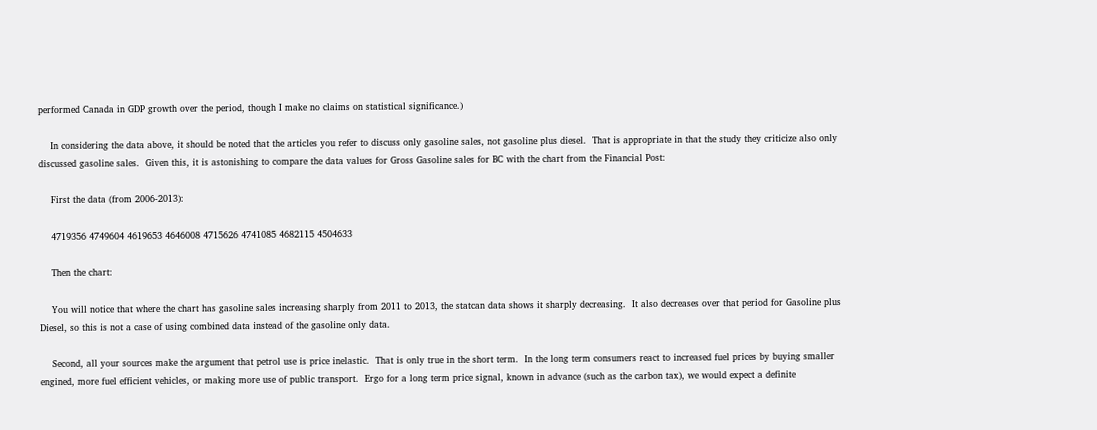performed Canada in GDP growth over the period, though I make no claims on statistical significance.)

    In considering the data above, it should be noted that the articles you refer to discuss only gasoline sales, not gasoline plus diesel.  That is appropriate in that the study they criticize also only discussed gasoline sales.  Given this, it is astonishing to compare the data values for Gross Gasoline sales for BC with the chart from the Financial Post:

    First the data (from 2006-2013):

    4719356 4749604 4619653 4646008 4715626 4741085 4682115 4504633

    Then the chart:

    You will notice that where the chart has gasoline sales increasing sharply from 2011 to 2013, the statcan data shows it sharply decreasing.  It also decreases over that period for Gasoline plus Diesel, so this is not a case of using combined data instead of the gasoline only data.

    Second, all your sources make the argument that petrol use is price inelastic.  That is only true in the short term.  In the long term consumers react to increased fuel prices by buying smaller engined, more fuel efficient vehicles, or making more use of public transport.  Ergo for a long term price signal, known in advance (such as the carbon tax), we would expect a definite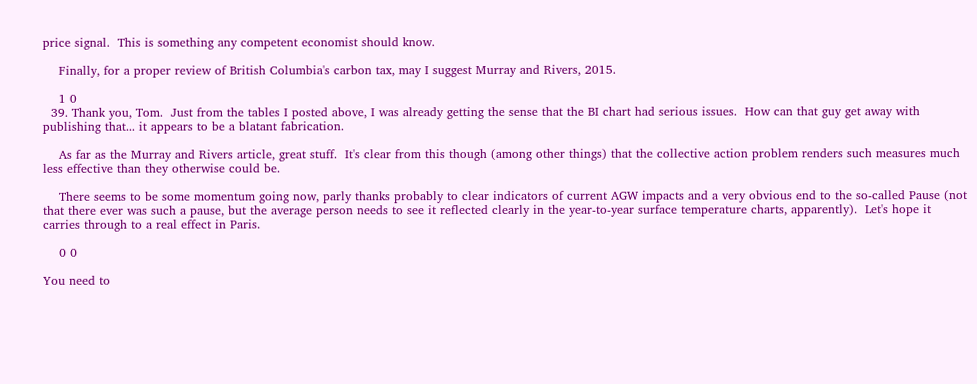price signal.  This is something any competent economist should know.

    Finally, for a proper review of British Columbia's carbon tax, may I suggest Murray and Rivers, 2015.

    1 0
  39. Thank you, Tom.  Just from the tables I posted above, I was already getting the sense that the BI chart had serious issues.  How can that guy get away with publishing that... it appears to be a blatant fabrication.

    As far as the Murray and Rivers article, great stuff.  It's clear from this though (among other things) that the collective action problem renders such measures much less effective than they otherwise could be.

    There seems to be some momentum going now, parly thanks probably to clear indicators of current AGW impacts and a very obvious end to the so-called Pause (not that there ever was such a pause, but the average person needs to see it reflected clearly in the year-to-year surface temperature charts, apparently).  Let's hope it carries through to a real effect in Paris.

    0 0

You need to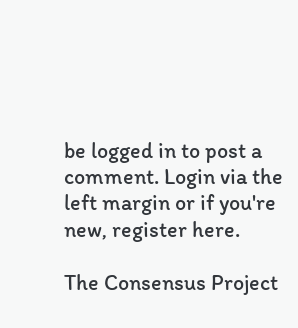be logged in to post a comment. Login via the left margin or if you're new, register here.

The Consensus Project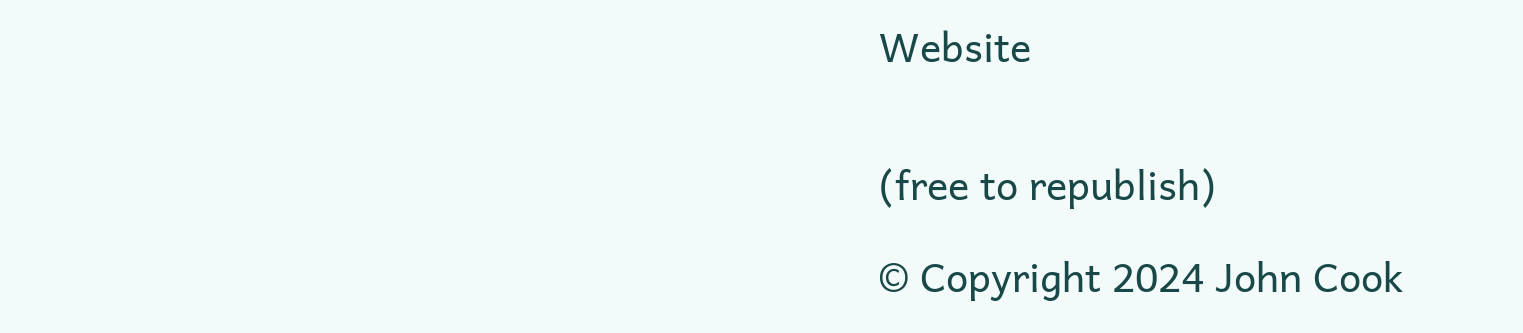Website


(free to republish)

© Copyright 2024 John Cook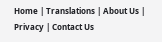Home | Translations | About Us | Privacy | Contact Us